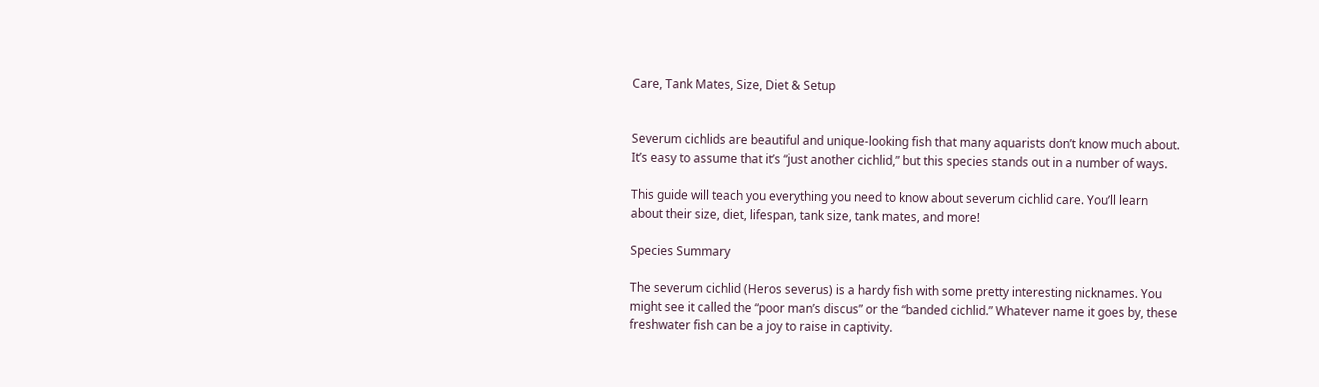Care, Tank Mates, Size, Diet & Setup


Severum cichlids are beautiful and unique-looking fish that many aquarists don’t know much about. It’s easy to assume that it’s “just another cichlid,” but this species stands out in a number of ways.

This guide will teach you everything you need to know about severum cichlid care. You’ll learn about their size, diet, lifespan, tank size, tank mates, and more!

Species Summary

The severum cichlid (Heros severus) is a hardy fish with some pretty interesting nicknames. You might see it called the “poor man’s discus” or the “banded cichlid.” Whatever name it goes by, these freshwater fish can be a joy to raise in captivity.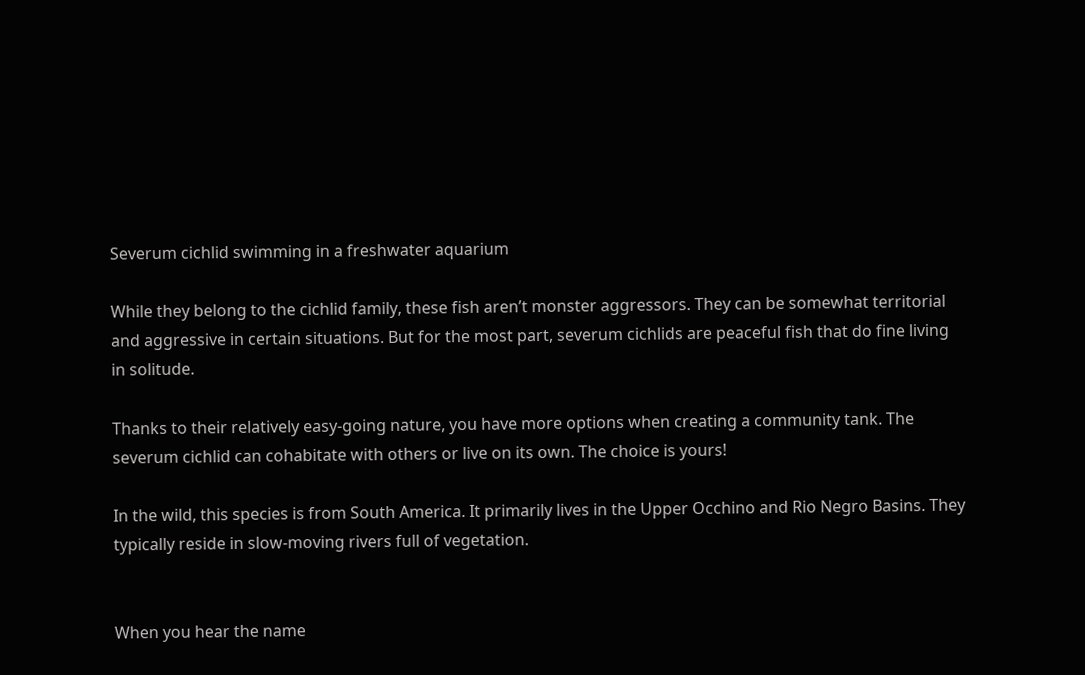Severum cichlid swimming in a freshwater aquarium

While they belong to the cichlid family, these fish aren’t monster aggressors. They can be somewhat territorial and aggressive in certain situations. But for the most part, severum cichlids are peaceful fish that do fine living in solitude.

Thanks to their relatively easy-going nature, you have more options when creating a community tank. The severum cichlid can cohabitate with others or live on its own. The choice is yours!

In the wild, this species is from South America. It primarily lives in the Upper Occhino and Rio Negro Basins. They typically reside in slow-moving rivers full of vegetation.


When you hear the name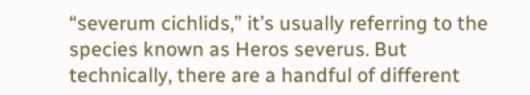“severum cichlids,” it’s usually referring to the species known as Heros severus. But technically, there are a handful of different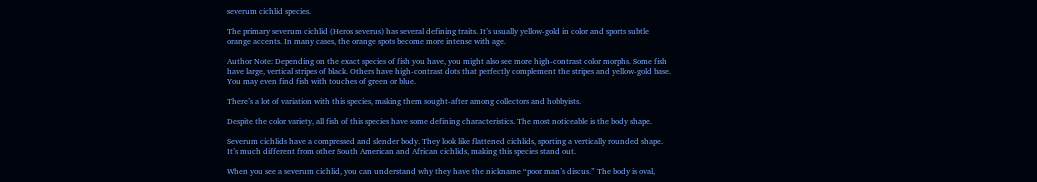severum cichlid species.

The primary severum cichlid (Heros severus) has several defining traits. It’s usually yellow-gold in color and sports subtle orange accents. In many cases, the orange spots become more intense with age.

Author Note: Depending on the exact species of fish you have, you might also see more high-contrast color morphs. Some fish have large, vertical stripes of black. Others have high-contrast dots that perfectly complement the stripes and yellow-gold base. You may even find fish with touches of green or blue.

There’s a lot of variation with this species, making them sought-after among collectors and hobbyists.

Despite the color variety, all fish of this species have some defining characteristics. The most noticeable is the body shape.

Severum cichlids have a compressed and slender body. They look like flattened cichlids, sporting a vertically rounded shape. It’s much different from other South American and African cichlids, making this species stand out.

When you see a severum cichlid, you can understand why they have the nickname “poor man’s discus.” The body is oval,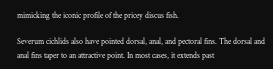mimicking the iconic profile of the pricey discus fish.

Severum cichlids also have pointed dorsal, anal, and pectoral fins. The dorsal and anal fins taper to an attractive point. In most cases, it extends past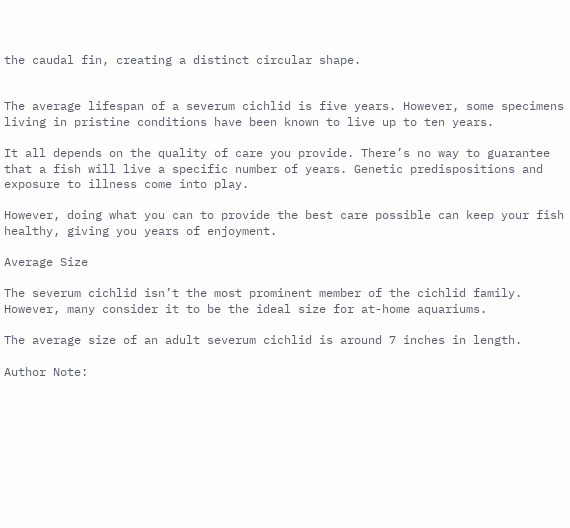the caudal fin, creating a distinct circular shape.


The average lifespan of a severum cichlid is five years. However, some specimens living in pristine conditions have been known to live up to ten years.

It all depends on the quality of care you provide. There’s no way to guarantee that a fish will live a specific number of years. Genetic predispositions and exposure to illness come into play.

However, doing what you can to provide the best care possible can keep your fish healthy, giving you years of enjoyment.

Average Size

The severum cichlid isn’t the most prominent member of the cichlid family. However, many consider it to be the ideal size for at-home aquariums.

The average size of an adult severum cichlid is around 7 inches in length.

Author Note: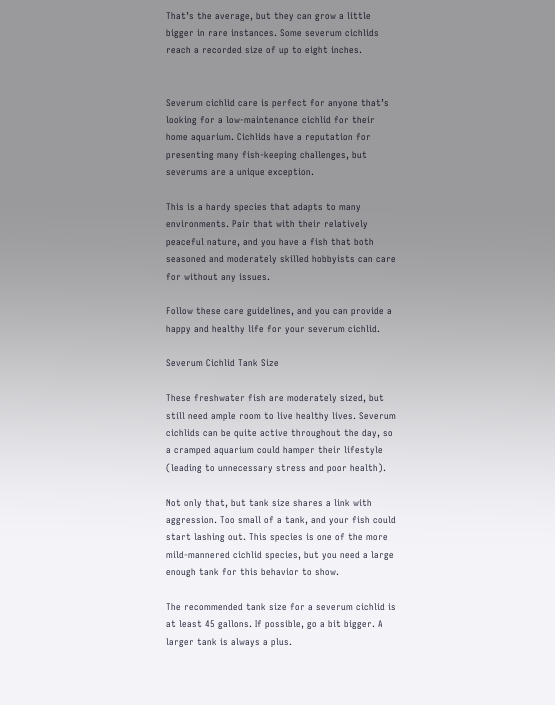That’s the average, but they can grow a little bigger in rare instances. Some severum cichlids reach a recorded size of up to eight inches.


Severum cichlid care is perfect for anyone that’s looking for a low-maintenance cichlid for their home aquarium. Cichlids have a reputation for presenting many fish-keeping challenges, but severums are a unique exception.

This is a hardy species that adapts to many environments. Pair that with their relatively peaceful nature, and you have a fish that both seasoned and moderately skilled hobbyists can care for without any issues.

Follow these care guidelines, and you can provide a happy and healthy life for your severum cichlid.

Severum Cichlid Tank Size

These freshwater fish are moderately sized, but still need ample room to live healthy lives. Severum cichlids can be quite active throughout the day, so a cramped aquarium could hamper their lifestyle (leading to unnecessary stress and poor health).

Not only that, but tank size shares a link with aggression. Too small of a tank, and your fish could start lashing out. This species is one of the more mild-mannered cichlid species, but you need a large enough tank for this behavior to show.

The recommended tank size for a severum cichlid is at least 45 gallons. If possible, go a bit bigger. A larger tank is always a plus.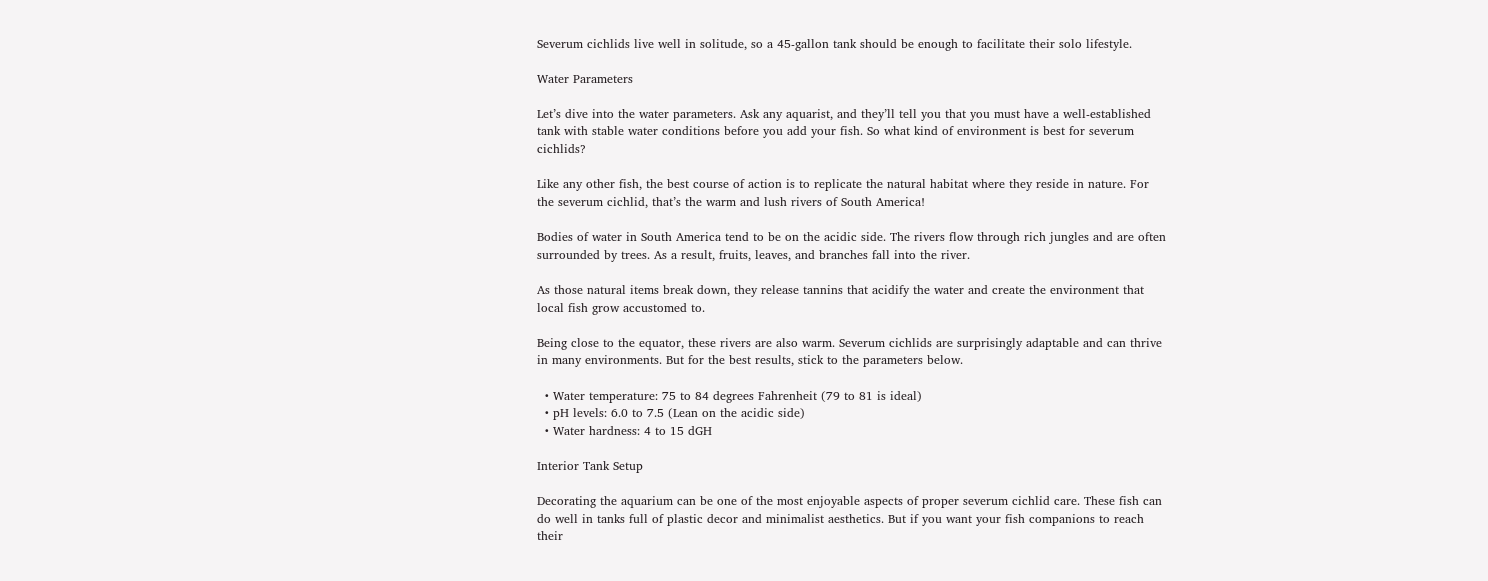Severum cichlids live well in solitude, so a 45-gallon tank should be enough to facilitate their solo lifestyle.

Water Parameters

Let’s dive into the water parameters. Ask any aquarist, and they’ll tell you that you must have a well-established tank with stable water conditions before you add your fish. So what kind of environment is best for severum cichlids?

Like any other fish, the best course of action is to replicate the natural habitat where they reside in nature. For the severum cichlid, that’s the warm and lush rivers of South America!

Bodies of water in South America tend to be on the acidic side. The rivers flow through rich jungles and are often surrounded by trees. As a result, fruits, leaves, and branches fall into the river.

As those natural items break down, they release tannins that acidify the water and create the environment that local fish grow accustomed to.

Being close to the equator, these rivers are also warm. Severum cichlids are surprisingly adaptable and can thrive in many environments. But for the best results, stick to the parameters below.

  • Water temperature: 75 to 84 degrees Fahrenheit (79 to 81 is ideal)
  • pH levels: 6.0 to 7.5 (Lean on the acidic side)
  • Water hardness: 4 to 15 dGH

Interior Tank Setup

Decorating the aquarium can be one of the most enjoyable aspects of proper severum cichlid care. These fish can do well in tanks full of plastic decor and minimalist aesthetics. But if you want your fish companions to reach their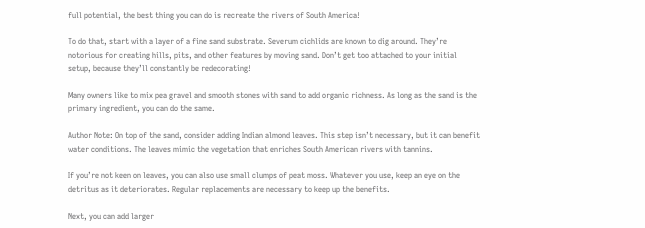full potential, the best thing you can do is recreate the rivers of South America!

To do that, start with a layer of a fine sand substrate. Severum cichlids are known to dig around. They’re notorious for creating hills, pits, and other features by moving sand. Don’t get too attached to your initial setup, because they’ll constantly be redecorating!

Many owners like to mix pea gravel and smooth stones with sand to add organic richness. As long as the sand is the primary ingredient, you can do the same.

Author Note: On top of the sand, consider adding Indian almond leaves. This step isn’t necessary, but it can benefit water conditions. The leaves mimic the vegetation that enriches South American rivers with tannins.

If you’re not keen on leaves, you can also use small clumps of peat moss. Whatever you use, keep an eye on the detritus as it deteriorates. Regular replacements are necessary to keep up the benefits.

Next, you can add larger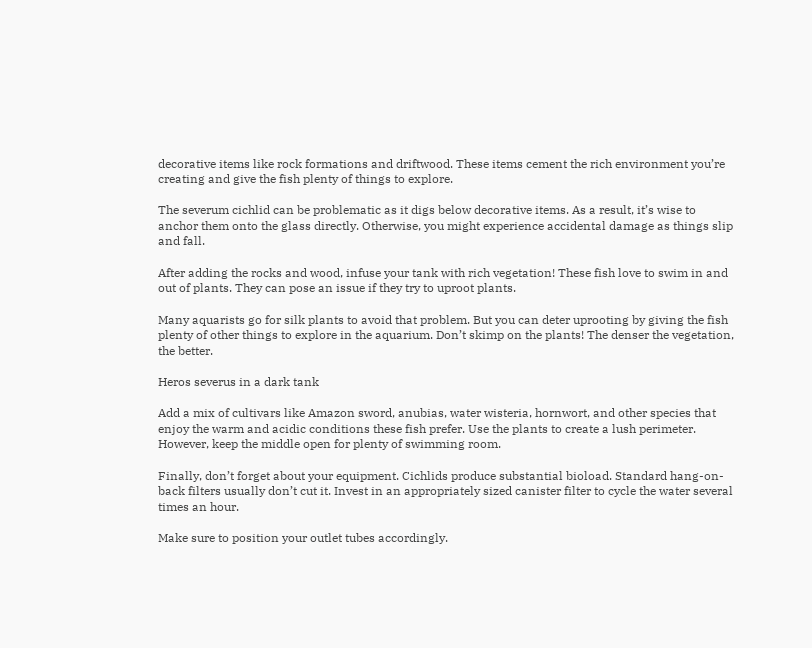decorative items like rock formations and driftwood. These items cement the rich environment you’re creating and give the fish plenty of things to explore.

The severum cichlid can be problematic as it digs below decorative items. As a result, it’s wise to anchor them onto the glass directly. Otherwise, you might experience accidental damage as things slip and fall.

After adding the rocks and wood, infuse your tank with rich vegetation! These fish love to swim in and out of plants. They can pose an issue if they try to uproot plants.

Many aquarists go for silk plants to avoid that problem. But you can deter uprooting by giving the fish plenty of other things to explore in the aquarium. Don’t skimp on the plants! The denser the vegetation, the better.

Heros severus in a dark tank

Add a mix of cultivars like Amazon sword, anubias, water wisteria, hornwort, and other species that enjoy the warm and acidic conditions these fish prefer. Use the plants to create a lush perimeter. However, keep the middle open for plenty of swimming room.

Finally, don’t forget about your equipment. Cichlids produce substantial bioload. Standard hang-on-back filters usually don’t cut it. Invest in an appropriately sized canister filter to cycle the water several times an hour.

Make sure to position your outlet tubes accordingly.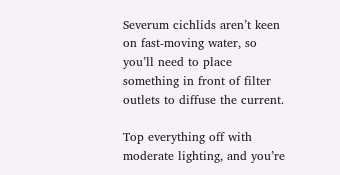Severum cichlids aren’t keen on fast-moving water, so you’ll need to place something in front of filter outlets to diffuse the current.

Top everything off with moderate lighting, and you’re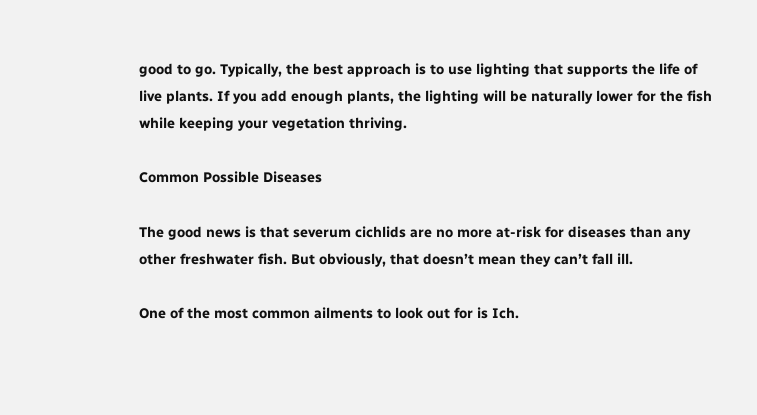good to go. Typically, the best approach is to use lighting that supports the life of live plants. If you add enough plants, the lighting will be naturally lower for the fish while keeping your vegetation thriving.

Common Possible Diseases

The good news is that severum cichlids are no more at-risk for diseases than any other freshwater fish. But obviously, that doesn’t mean they can’t fall ill.

One of the most common ailments to look out for is Ich.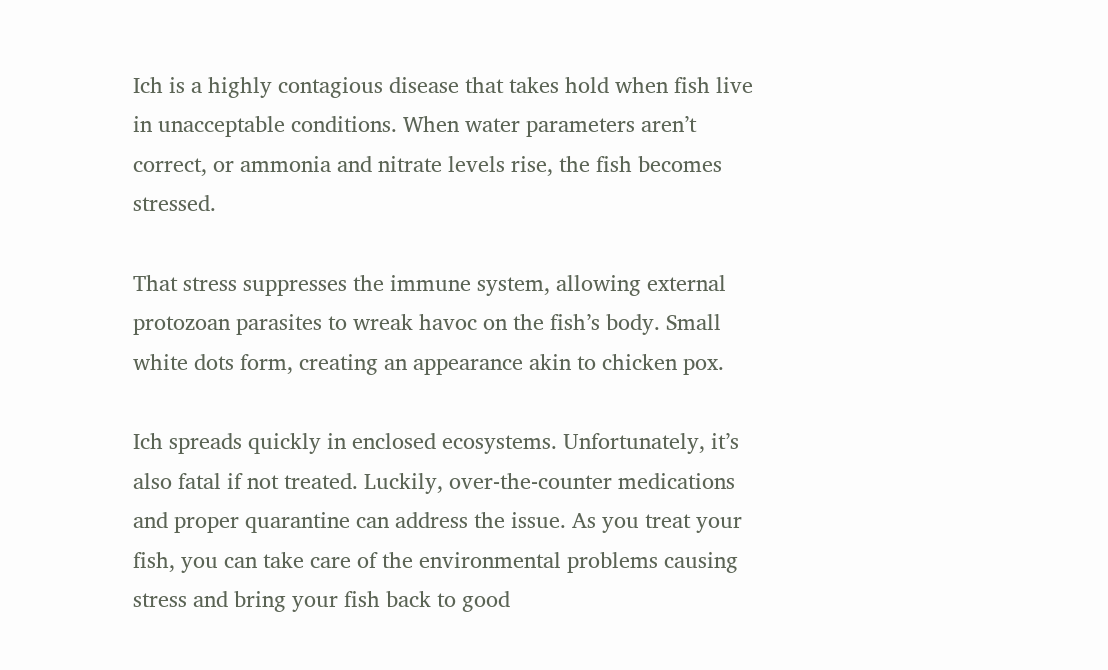Ich is a highly contagious disease that takes hold when fish live in unacceptable conditions. When water parameters aren’t correct, or ammonia and nitrate levels rise, the fish becomes stressed.

That stress suppresses the immune system, allowing external protozoan parasites to wreak havoc on the fish’s body. Small white dots form, creating an appearance akin to chicken pox.

Ich spreads quickly in enclosed ecosystems. Unfortunately, it’s also fatal if not treated. Luckily, over-the-counter medications and proper quarantine can address the issue. As you treat your fish, you can take care of the environmental problems causing stress and bring your fish back to good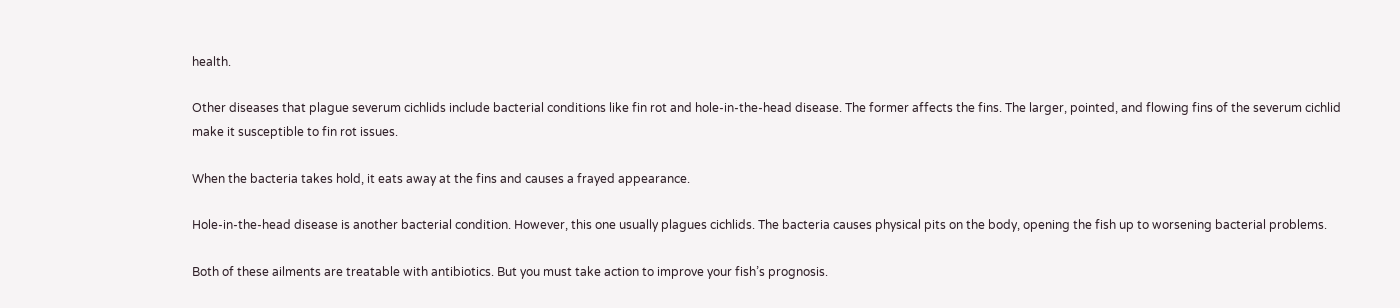health.

Other diseases that plague severum cichlids include bacterial conditions like fin rot and hole-in-the-head disease. The former affects the fins. The larger, pointed, and flowing fins of the severum cichlid make it susceptible to fin rot issues.

When the bacteria takes hold, it eats away at the fins and causes a frayed appearance.

Hole-in-the-head disease is another bacterial condition. However, this one usually plagues cichlids. The bacteria causes physical pits on the body, opening the fish up to worsening bacterial problems.

Both of these ailments are treatable with antibiotics. But you must take action to improve your fish’s prognosis.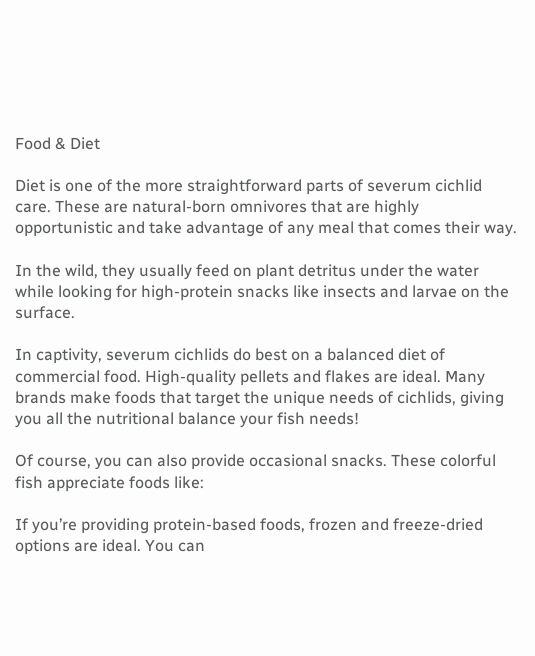Food & Diet

Diet is one of the more straightforward parts of severum cichlid care. These are natural-born omnivores that are highly opportunistic and take advantage of any meal that comes their way.

In the wild, they usually feed on plant detritus under the water while looking for high-protein snacks like insects and larvae on the surface.

In captivity, severum cichlids do best on a balanced diet of commercial food. High-quality pellets and flakes are ideal. Many brands make foods that target the unique needs of cichlids, giving you all the nutritional balance your fish needs!

Of course, you can also provide occasional snacks. These colorful fish appreciate foods like:

If you’re providing protein-based foods, frozen and freeze-dried options are ideal. You can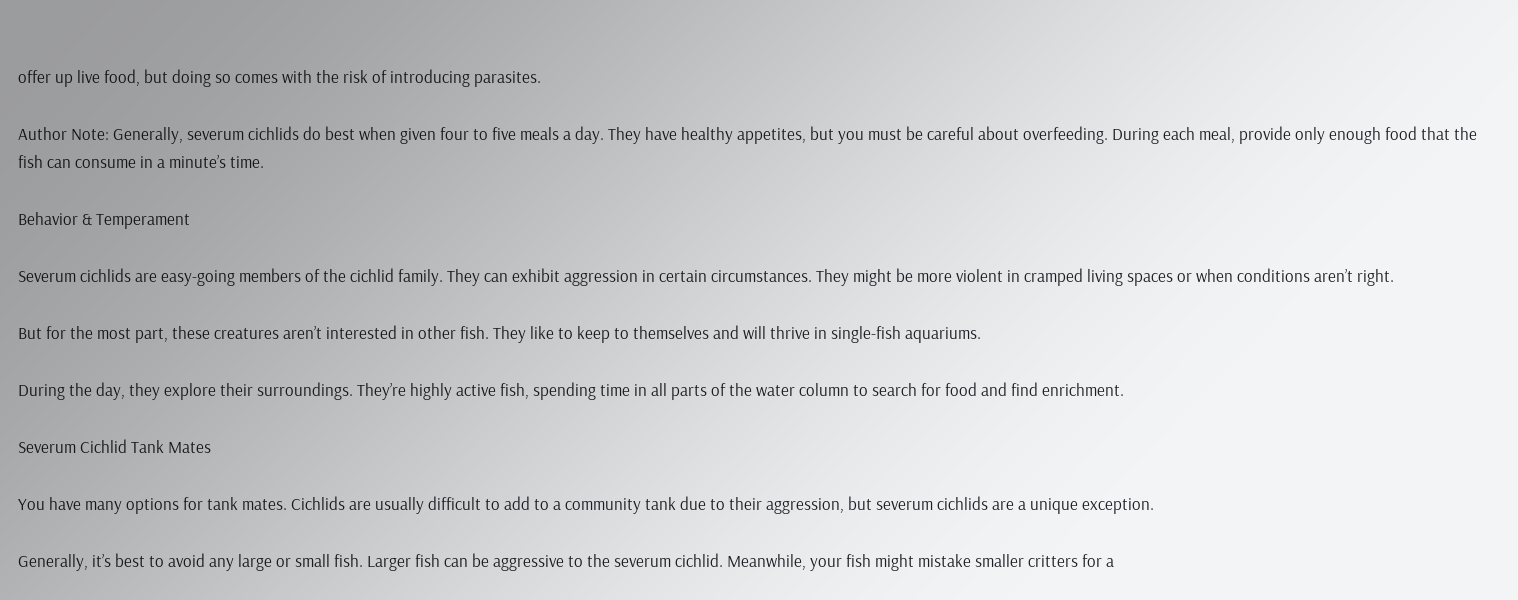offer up live food, but doing so comes with the risk of introducing parasites.

Author Note: Generally, severum cichlids do best when given four to five meals a day. They have healthy appetites, but you must be careful about overfeeding. During each meal, provide only enough food that the fish can consume in a minute’s time.

Behavior & Temperament

Severum cichlids are easy-going members of the cichlid family. They can exhibit aggression in certain circumstances. They might be more violent in cramped living spaces or when conditions aren’t right.

But for the most part, these creatures aren’t interested in other fish. They like to keep to themselves and will thrive in single-fish aquariums.

During the day, they explore their surroundings. They’re highly active fish, spending time in all parts of the water column to search for food and find enrichment.

Severum Cichlid Tank Mates

You have many options for tank mates. Cichlids are usually difficult to add to a community tank due to their aggression, but severum cichlids are a unique exception.

Generally, it’s best to avoid any large or small fish. Larger fish can be aggressive to the severum cichlid. Meanwhile, your fish might mistake smaller critters for a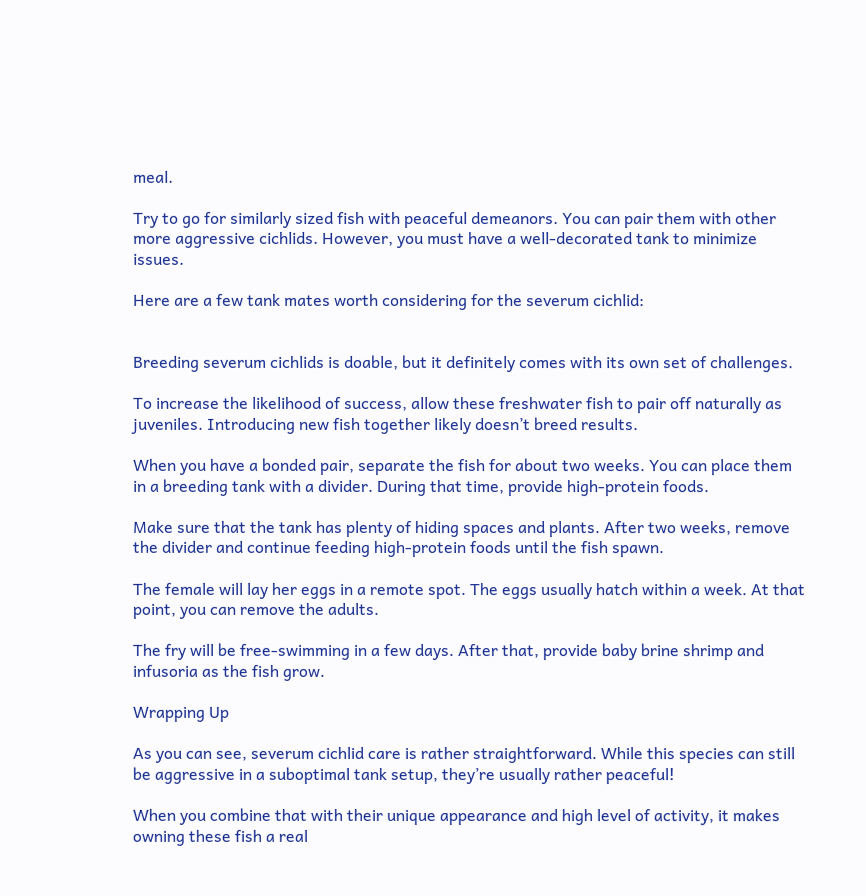meal.

Try to go for similarly sized fish with peaceful demeanors. You can pair them with other more aggressive cichlids. However, you must have a well-decorated tank to minimize issues.

Here are a few tank mates worth considering for the severum cichlid:


Breeding severum cichlids is doable, but it definitely comes with its own set of challenges.

To increase the likelihood of success, allow these freshwater fish to pair off naturally as juveniles. Introducing new fish together likely doesn’t breed results.

When you have a bonded pair, separate the fish for about two weeks. You can place them in a breeding tank with a divider. During that time, provide high-protein foods.

Make sure that the tank has plenty of hiding spaces and plants. After two weeks, remove the divider and continue feeding high-protein foods until the fish spawn.

The female will lay her eggs in a remote spot. The eggs usually hatch within a week. At that point, you can remove the adults.

The fry will be free-swimming in a few days. After that, provide baby brine shrimp and infusoria as the fish grow.

Wrapping Up

As you can see, severum cichlid care is rather straightforward. While this species can still be aggressive in a suboptimal tank setup, they’re usually rather peaceful!

When you combine that with their unique appearance and high level of activity, it makes owning these fish a real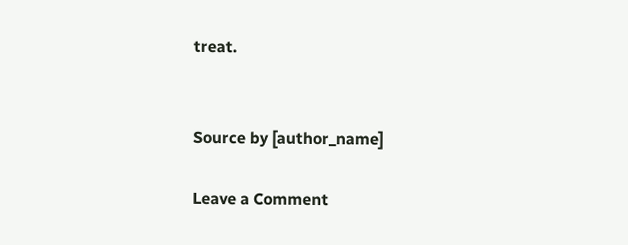treat.


Source by [author_name]

Leave a Comment